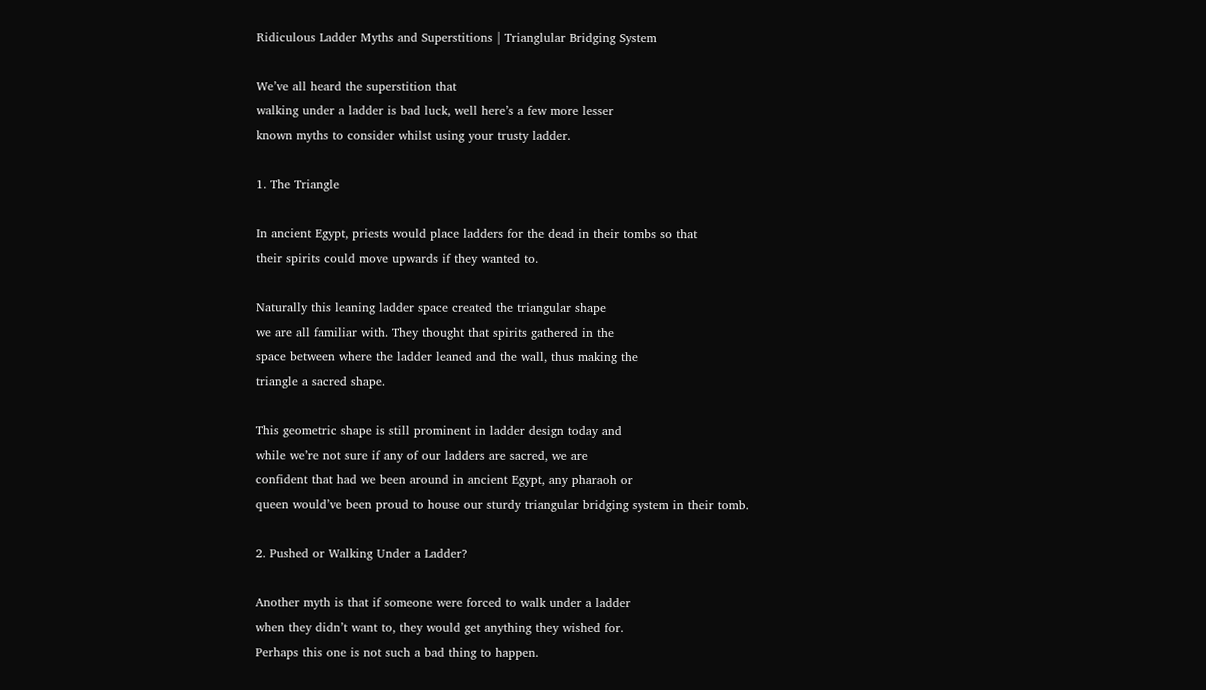Ridiculous Ladder Myths and Superstitions | Trianglular Bridging System

We’ve all heard the superstition that
walking under a ladder is bad luck, well here’s a few more lesser
known myths to consider whilst using your trusty ladder.

1. The Triangle

In ancient Egypt, priests would place ladders for the dead in their tombs so that
their spirits could move upwards if they wanted to.

Naturally this leaning ladder space created the triangular shape
we are all familiar with. They thought that spirits gathered in the
space between where the ladder leaned and the wall, thus making the
triangle a sacred shape.

This geometric shape is still prominent in ladder design today and
while we’re not sure if any of our ladders are sacred, we are
confident that had we been around in ancient Egypt, any pharaoh or
queen would’ve been proud to house our sturdy triangular bridging system in their tomb.

2. Pushed or Walking Under a Ladder?

Another myth is that if someone were forced to walk under a ladder
when they didn’t want to, they would get anything they wished for.
Perhaps this one is not such a bad thing to happen.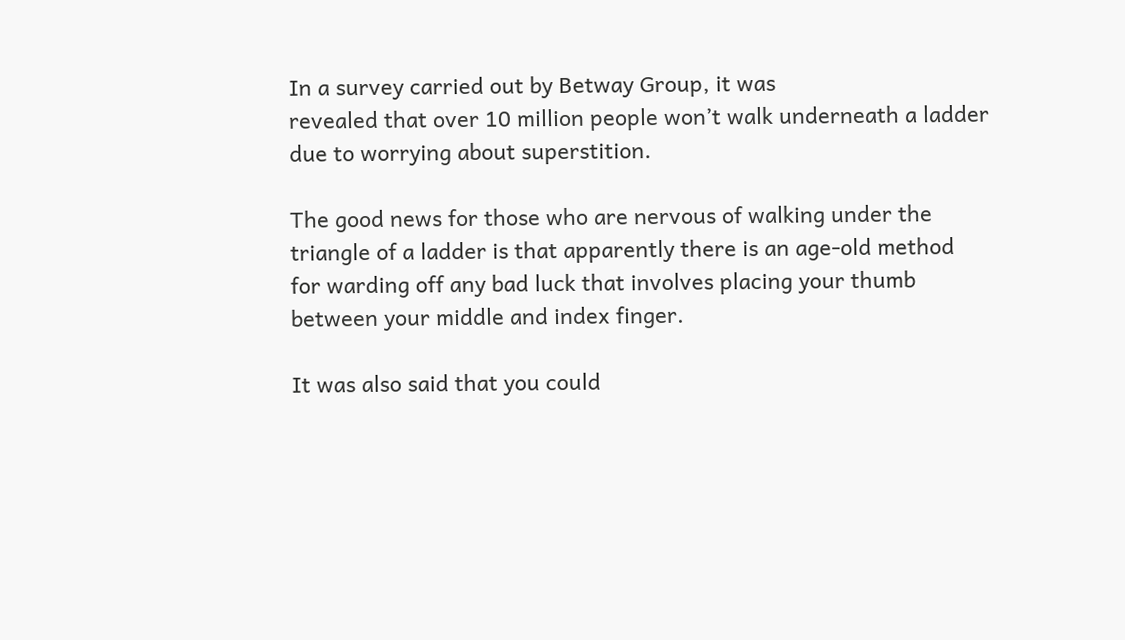In a survey carried out by Betway Group, it was
revealed that over 10 million people won’t walk underneath a ladder
due to worrying about superstition.

The good news for those who are nervous of walking under the
triangle of a ladder is that apparently there is an age-old method
for warding off any bad luck that involves placing your thumb
between your middle and index finger.

It was also said that you could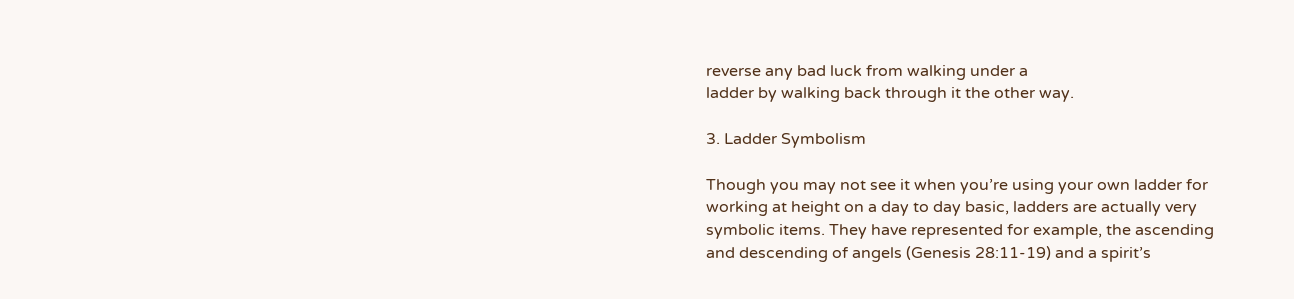reverse any bad luck from walking under a
ladder by walking back through it the other way.

3. Ladder Symbolism

Though you may not see it when you’re using your own ladder for
working at height on a day to day basic, ladders are actually very
symbolic items. They have represented for example, the ascending
and descending of angels (Genesis 28:11-19) and a spirit’s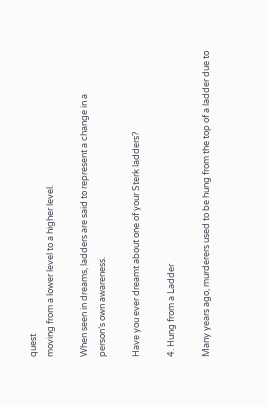quest
moving from a lower level to a higher level.

When seen in dreams, ladders are said to represent a change in a
person’s own awareness.

Have you ever dreamt about one of your Sterk ladders?

4. Hung from a Ladder

Many years ago, murderers used to be hung from the top of a ladder due to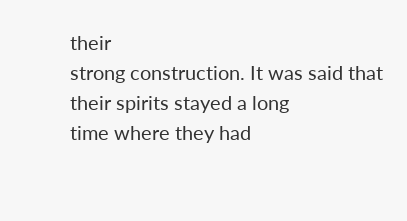their
strong construction. It was said that their spirits stayed a long
time where they had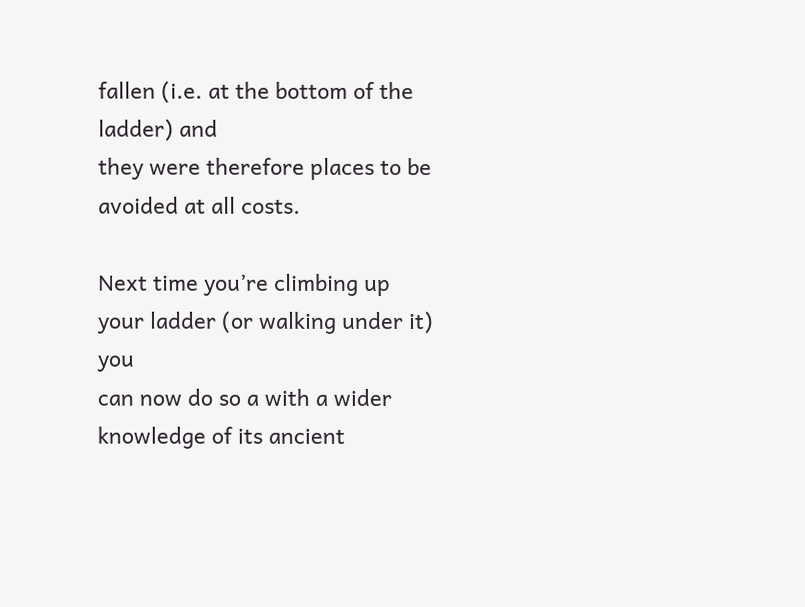fallen (i.e. at the bottom of the ladder) and
they were therefore places to be avoided at all costs.

Next time you’re climbing up your ladder (or walking under it) you
can now do so a with a wider knowledge of its ancient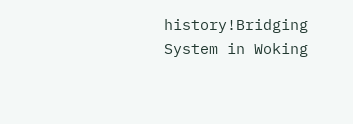history!Bridging System in Woking